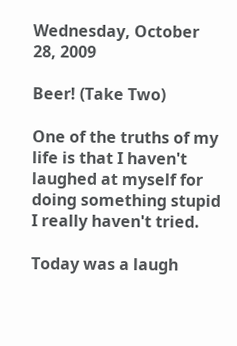Wednesday, October 28, 2009

Beer! (Take Two)

One of the truths of my life is that I haven't laughed at myself for doing something stupid I really haven't tried.

Today was a laugh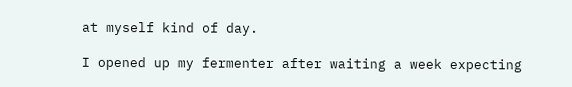at myself kind of day.

I opened up my fermenter after waiting a week expecting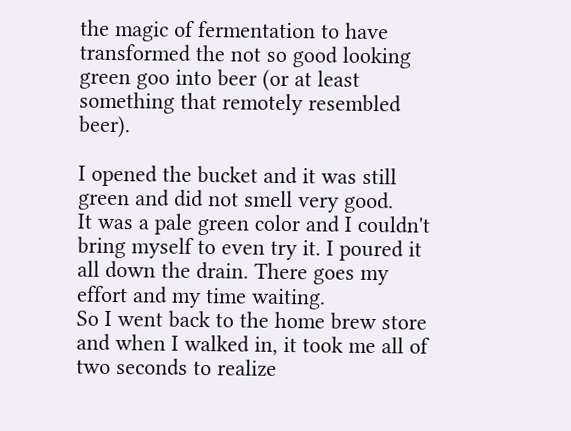the magic of fermentation to have transformed the not so good looking green goo into beer (or at least something that remotely resembled beer).

I opened the bucket and it was still green and did not smell very good.
It was a pale green color and I couldn't bring myself to even try it. I poured it all down the drain. There goes my effort and my time waiting.
So I went back to the home brew store and when I walked in, it took me all of two seconds to realize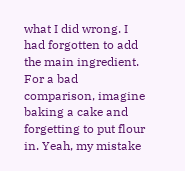what I did wrong. I had forgotten to add the main ingredient. For a bad comparison, imagine baking a cake and forgetting to put flour in. Yeah, my mistake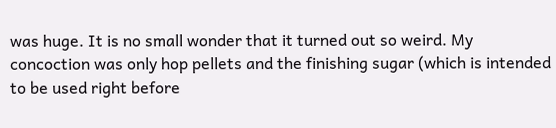was huge. It is no small wonder that it turned out so weird. My concoction was only hop pellets and the finishing sugar (which is intended to be used right before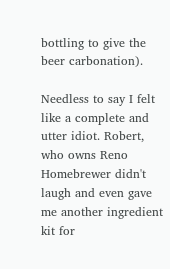bottling to give the beer carbonation).

Needless to say I felt like a complete and utter idiot. Robert, who owns Reno Homebrewer didn't laugh and even gave me another ingredient kit for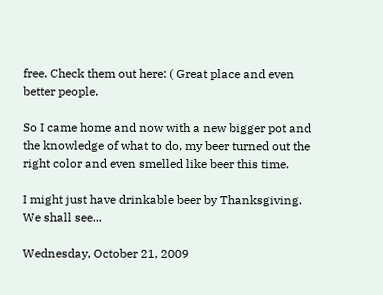free. Check them out here: ( Great place and even better people.

So I came home and now with a new bigger pot and the knowledge of what to do, my beer turned out the right color and even smelled like beer this time.

I might just have drinkable beer by Thanksgiving. We shall see...

Wednesday, October 21, 2009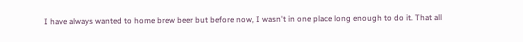I have always wanted to home brew beer but before now, I wasn't in one place long enough to do it. That all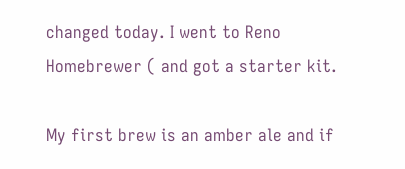changed today. I went to Reno Homebrewer ( and got a starter kit.

My first brew is an amber ale and if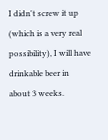I didn't screw it up (which is a very real possibility), I will have drinkable beer in about 3 weeks.